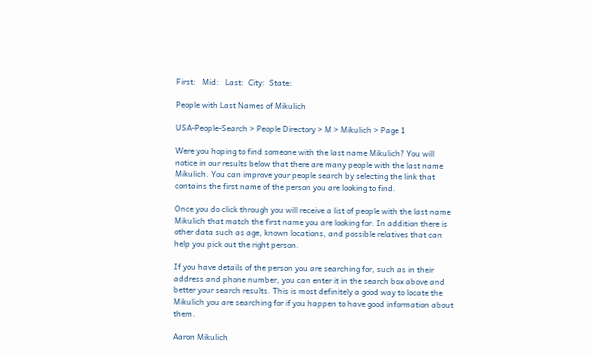First:   Mid:   Last:  City:  State:

People with Last Names of Mikulich

USA-People-Search > People Directory > M > Mikulich > Page 1

Were you hoping to find someone with the last name Mikulich? You will notice in our results below that there are many people with the last name Mikulich. You can improve your people search by selecting the link that contains the first name of the person you are looking to find.

Once you do click through you will receive a list of people with the last name Mikulich that match the first name you are looking for. In addition there is other data such as age, known locations, and possible relatives that can help you pick out the right person.

If you have details of the person you are searching for, such as in their address and phone number, you can enter it in the search box above and better your search results. This is most definitely a good way to locate the Mikulich you are searching for if you happen to have good information about them.

Aaron Mikulich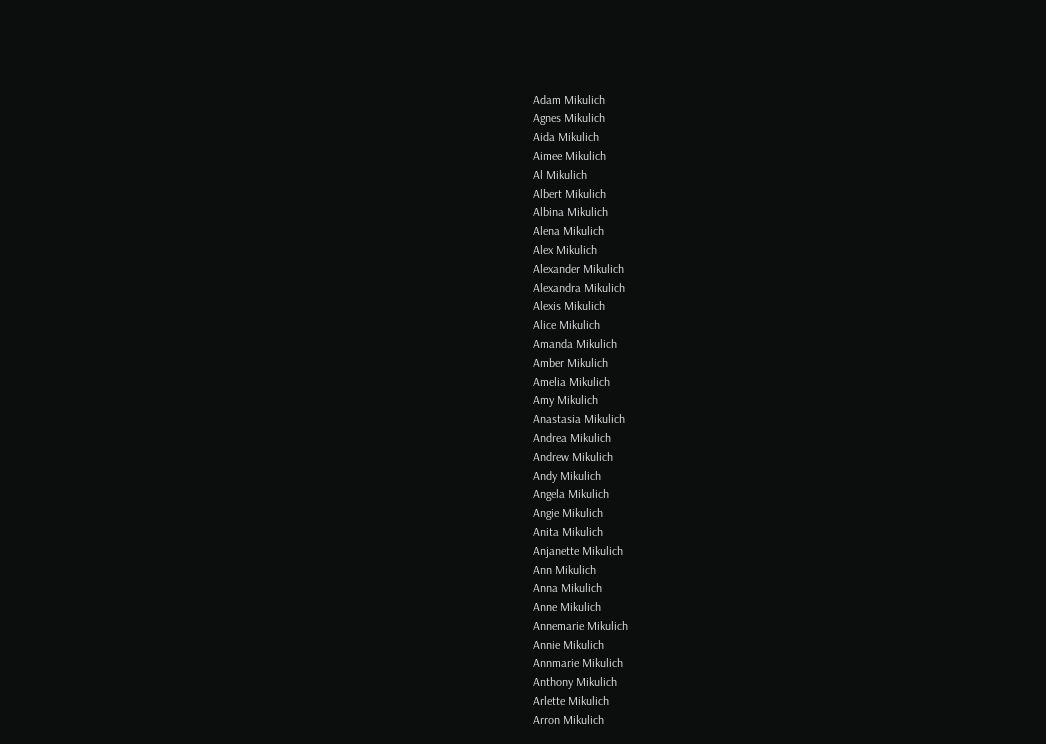Adam Mikulich
Agnes Mikulich
Aida Mikulich
Aimee Mikulich
Al Mikulich
Albert Mikulich
Albina Mikulich
Alena Mikulich
Alex Mikulich
Alexander Mikulich
Alexandra Mikulich
Alexis Mikulich
Alice Mikulich
Amanda Mikulich
Amber Mikulich
Amelia Mikulich
Amy Mikulich
Anastasia Mikulich
Andrea Mikulich
Andrew Mikulich
Andy Mikulich
Angela Mikulich
Angie Mikulich
Anita Mikulich
Anjanette Mikulich
Ann Mikulich
Anna Mikulich
Anne Mikulich
Annemarie Mikulich
Annie Mikulich
Annmarie Mikulich
Anthony Mikulich
Arlette Mikulich
Arron Mikulich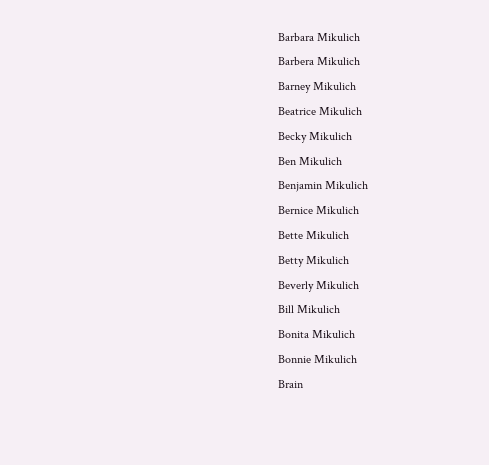Barbara Mikulich
Barbera Mikulich
Barney Mikulich
Beatrice Mikulich
Becky Mikulich
Ben Mikulich
Benjamin Mikulich
Bernice Mikulich
Bette Mikulich
Betty Mikulich
Beverly Mikulich
Bill Mikulich
Bonita Mikulich
Bonnie Mikulich
Brain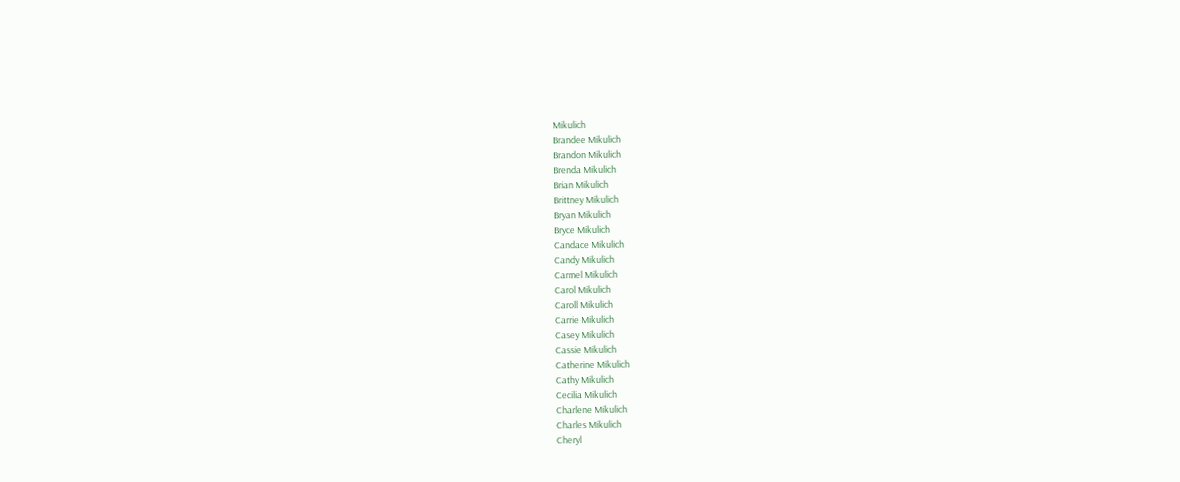Mikulich
Brandee Mikulich
Brandon Mikulich
Brenda Mikulich
Brian Mikulich
Brittney Mikulich
Bryan Mikulich
Bryce Mikulich
Candace Mikulich
Candy Mikulich
Carmel Mikulich
Carol Mikulich
Caroll Mikulich
Carrie Mikulich
Casey Mikulich
Cassie Mikulich
Catherine Mikulich
Cathy Mikulich
Cecilia Mikulich
Charlene Mikulich
Charles Mikulich
Cheryl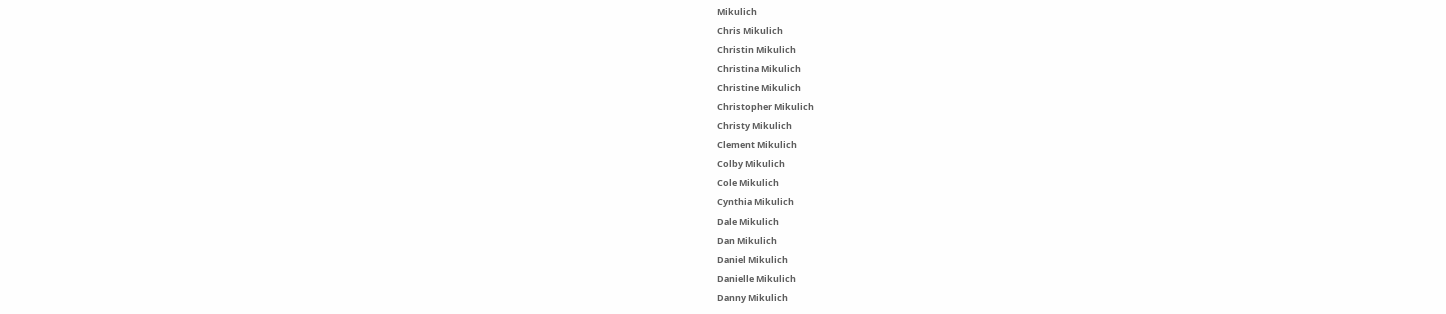Mikulich
Chris Mikulich
Christin Mikulich
Christina Mikulich
Christine Mikulich
Christopher Mikulich
Christy Mikulich
Clement Mikulich
Colby Mikulich
Cole Mikulich
Cynthia Mikulich
Dale Mikulich
Dan Mikulich
Daniel Mikulich
Danielle Mikulich
Danny Mikulich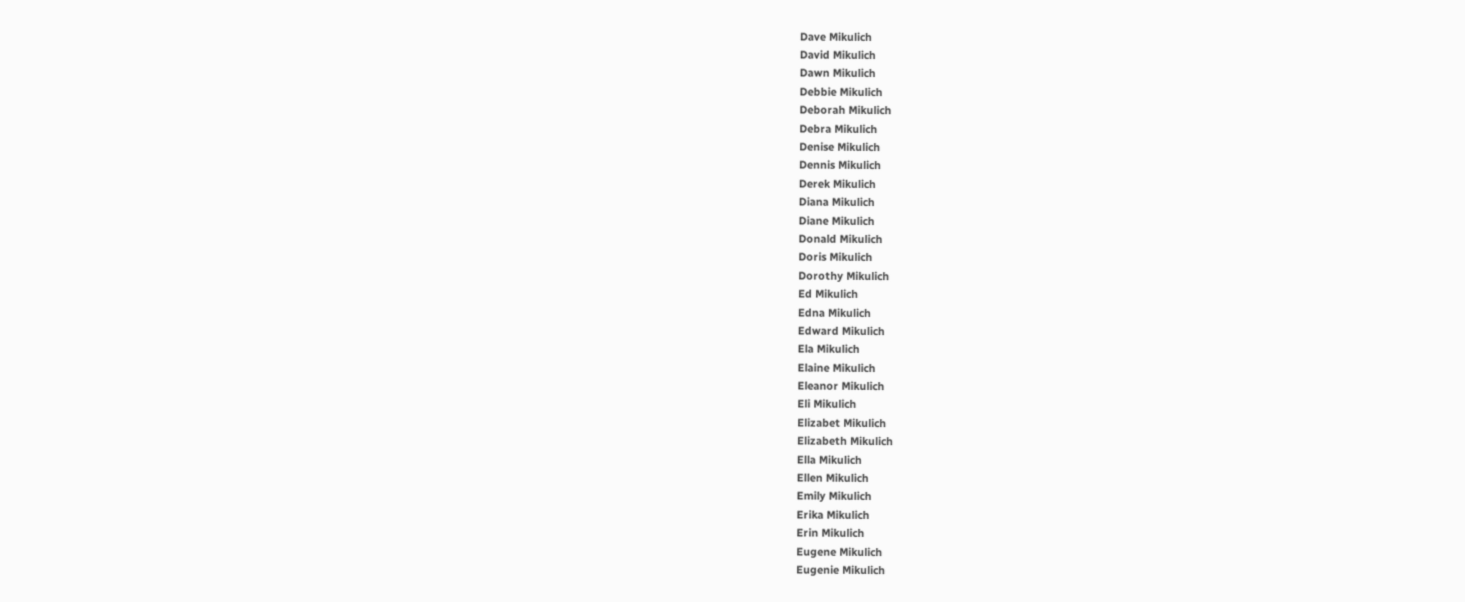Dave Mikulich
David Mikulich
Dawn Mikulich
Debbie Mikulich
Deborah Mikulich
Debra Mikulich
Denise Mikulich
Dennis Mikulich
Derek Mikulich
Diana Mikulich
Diane Mikulich
Donald Mikulich
Doris Mikulich
Dorothy Mikulich
Ed Mikulich
Edna Mikulich
Edward Mikulich
Ela Mikulich
Elaine Mikulich
Eleanor Mikulich
Eli Mikulich
Elizabet Mikulich
Elizabeth Mikulich
Ella Mikulich
Ellen Mikulich
Emily Mikulich
Erika Mikulich
Erin Mikulich
Eugene Mikulich
Eugenie Mikulich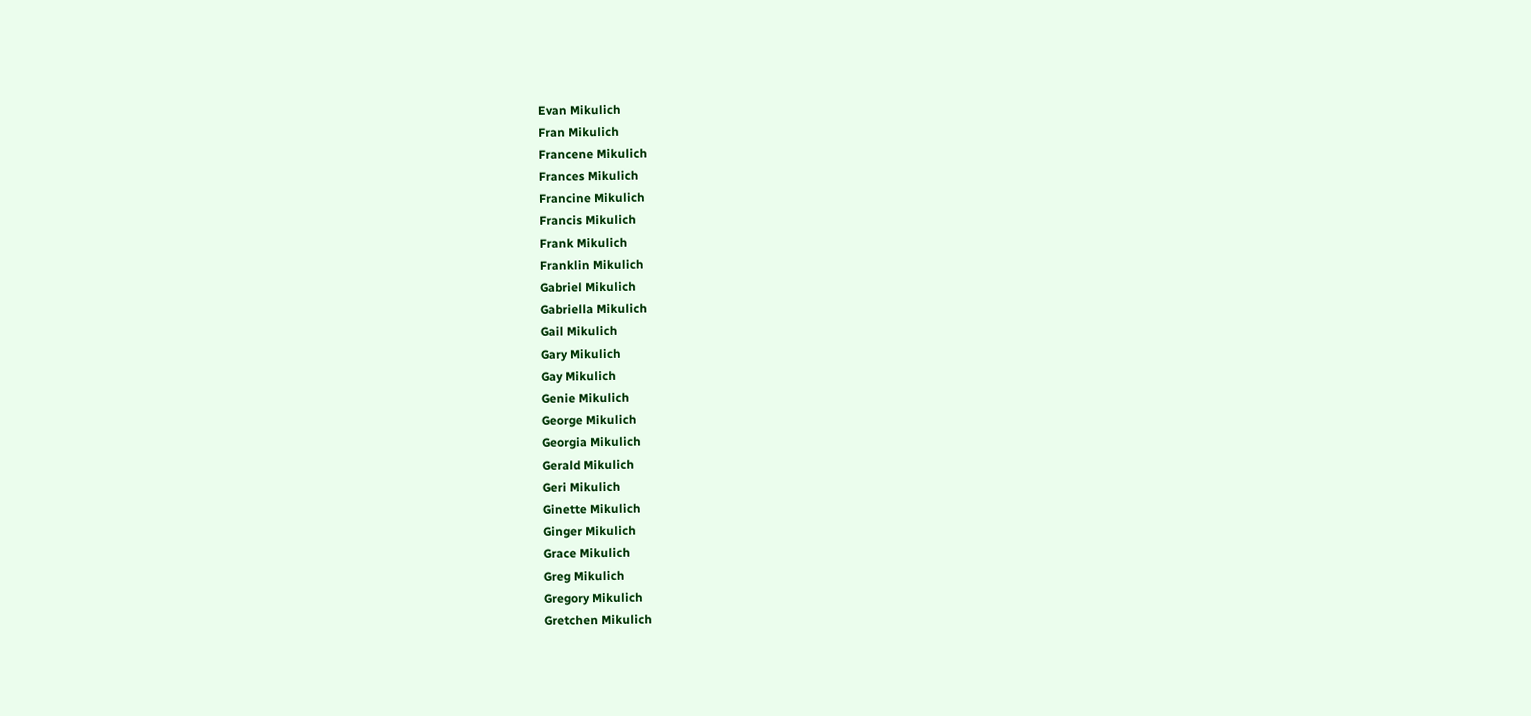Evan Mikulich
Fran Mikulich
Francene Mikulich
Frances Mikulich
Francine Mikulich
Francis Mikulich
Frank Mikulich
Franklin Mikulich
Gabriel Mikulich
Gabriella Mikulich
Gail Mikulich
Gary Mikulich
Gay Mikulich
Genie Mikulich
George Mikulich
Georgia Mikulich
Gerald Mikulich
Geri Mikulich
Ginette Mikulich
Ginger Mikulich
Grace Mikulich
Greg Mikulich
Gregory Mikulich
Gretchen Mikulich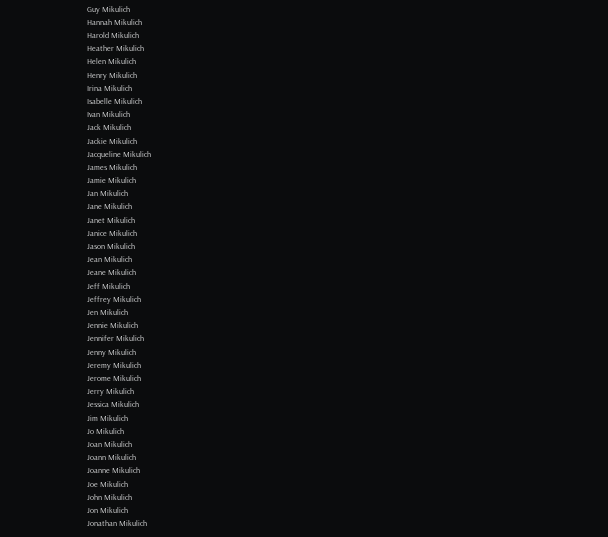Guy Mikulich
Hannah Mikulich
Harold Mikulich
Heather Mikulich
Helen Mikulich
Henry Mikulich
Irina Mikulich
Isabelle Mikulich
Ivan Mikulich
Jack Mikulich
Jackie Mikulich
Jacqueline Mikulich
James Mikulich
Jamie Mikulich
Jan Mikulich
Jane Mikulich
Janet Mikulich
Janice Mikulich
Jason Mikulich
Jean Mikulich
Jeane Mikulich
Jeff Mikulich
Jeffrey Mikulich
Jen Mikulich
Jennie Mikulich
Jennifer Mikulich
Jenny Mikulich
Jeremy Mikulich
Jerome Mikulich
Jerry Mikulich
Jessica Mikulich
Jim Mikulich
Jo Mikulich
Joan Mikulich
Joann Mikulich
Joanne Mikulich
Joe Mikulich
John Mikulich
Jon Mikulich
Jonathan Mikulich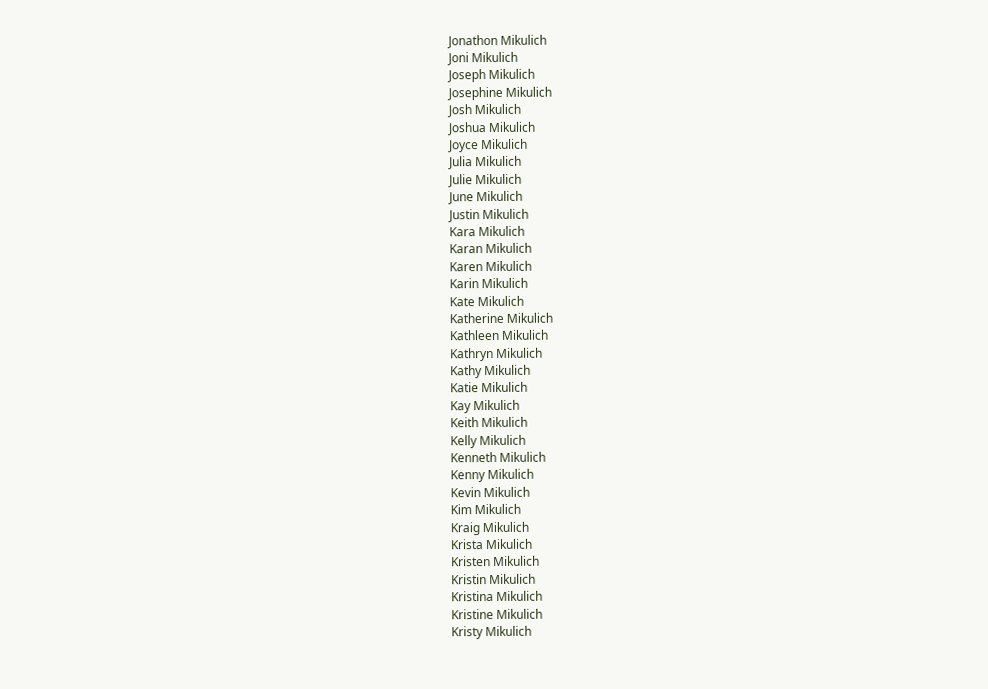Jonathon Mikulich
Joni Mikulich
Joseph Mikulich
Josephine Mikulich
Josh Mikulich
Joshua Mikulich
Joyce Mikulich
Julia Mikulich
Julie Mikulich
June Mikulich
Justin Mikulich
Kara Mikulich
Karan Mikulich
Karen Mikulich
Karin Mikulich
Kate Mikulich
Katherine Mikulich
Kathleen Mikulich
Kathryn Mikulich
Kathy Mikulich
Katie Mikulich
Kay Mikulich
Keith Mikulich
Kelly Mikulich
Kenneth Mikulich
Kenny Mikulich
Kevin Mikulich
Kim Mikulich
Kraig Mikulich
Krista Mikulich
Kristen Mikulich
Kristin Mikulich
Kristina Mikulich
Kristine Mikulich
Kristy Mikulich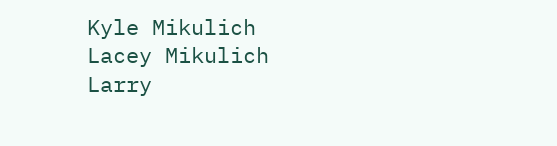Kyle Mikulich
Lacey Mikulich
Larry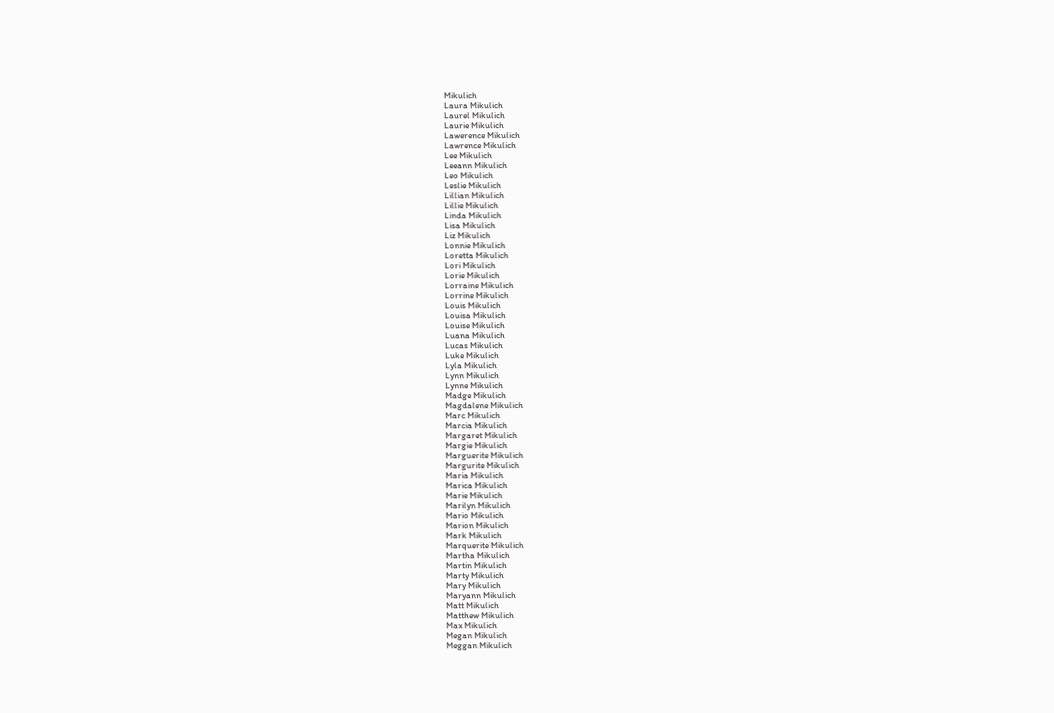Mikulich
Laura Mikulich
Laurel Mikulich
Laurie Mikulich
Lawerence Mikulich
Lawrence Mikulich
Lee Mikulich
Leeann Mikulich
Leo Mikulich
Leslie Mikulich
Lillian Mikulich
Lillie Mikulich
Linda Mikulich
Lisa Mikulich
Liz Mikulich
Lonnie Mikulich
Loretta Mikulich
Lori Mikulich
Lorie Mikulich
Lorraine Mikulich
Lorrine Mikulich
Louis Mikulich
Louisa Mikulich
Louise Mikulich
Luana Mikulich
Lucas Mikulich
Luke Mikulich
Lyla Mikulich
Lynn Mikulich
Lynne Mikulich
Madge Mikulich
Magdalene Mikulich
Marc Mikulich
Marcia Mikulich
Margaret Mikulich
Margie Mikulich
Marguerite Mikulich
Margurite Mikulich
Maria Mikulich
Marica Mikulich
Marie Mikulich
Marilyn Mikulich
Mario Mikulich
Marion Mikulich
Mark Mikulich
Marquerite Mikulich
Martha Mikulich
Martin Mikulich
Marty Mikulich
Mary Mikulich
Maryann Mikulich
Matt Mikulich
Matthew Mikulich
Max Mikulich
Megan Mikulich
Meggan Mikulich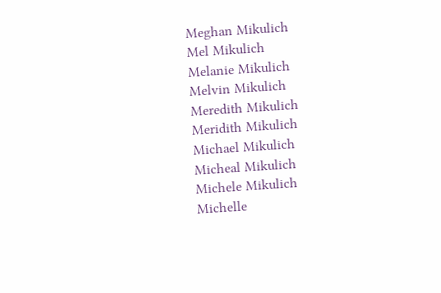Meghan Mikulich
Mel Mikulich
Melanie Mikulich
Melvin Mikulich
Meredith Mikulich
Meridith Mikulich
Michael Mikulich
Micheal Mikulich
Michele Mikulich
Michelle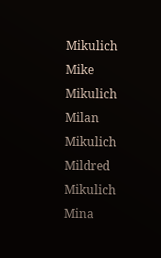Mikulich
Mike Mikulich
Milan Mikulich
Mildred Mikulich
Mina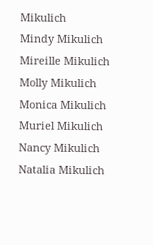Mikulich
Mindy Mikulich
Mireille Mikulich
Molly Mikulich
Monica Mikulich
Muriel Mikulich
Nancy Mikulich
Natalia Mikulich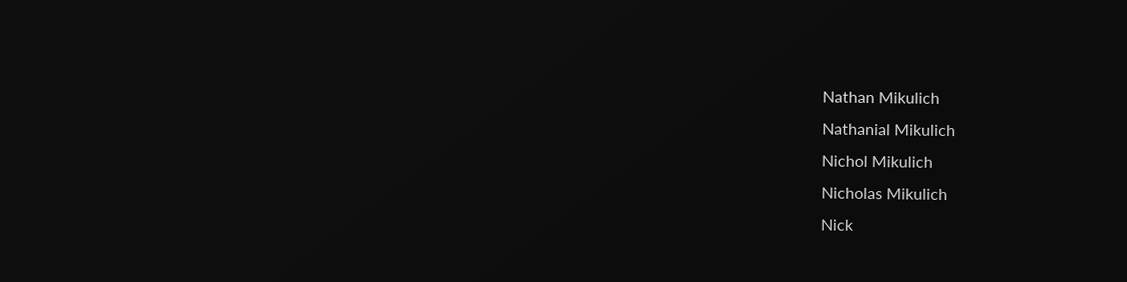Nathan Mikulich
Nathanial Mikulich
Nichol Mikulich
Nicholas Mikulich
Nick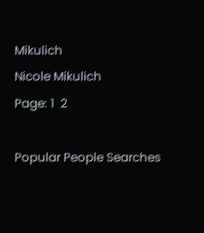Mikulich
Nicole Mikulich
Page: 1  2

Popular People Searches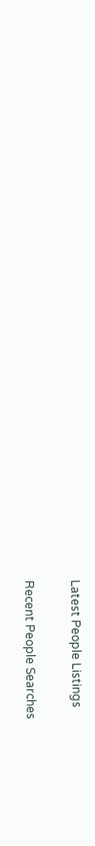Latest People Listings

Recent People Searches